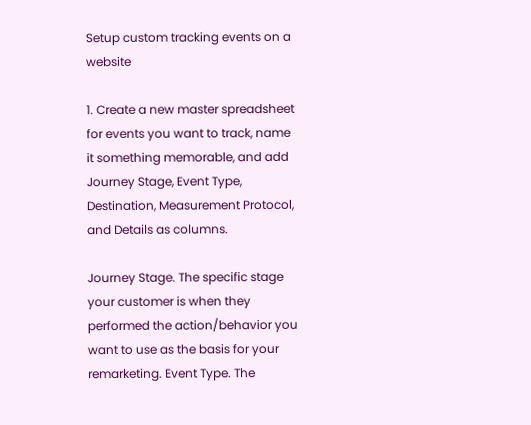Setup custom tracking events on a website

1. Create a new master spreadsheet for events you want to track, name it something memorable, and add Journey Stage, Event Type, Destination, Measurement Protocol, and Details as columns.

Journey Stage. The specific stage your customer is when they performed the action/behavior you want to use as the basis for your remarketing. Event Type. The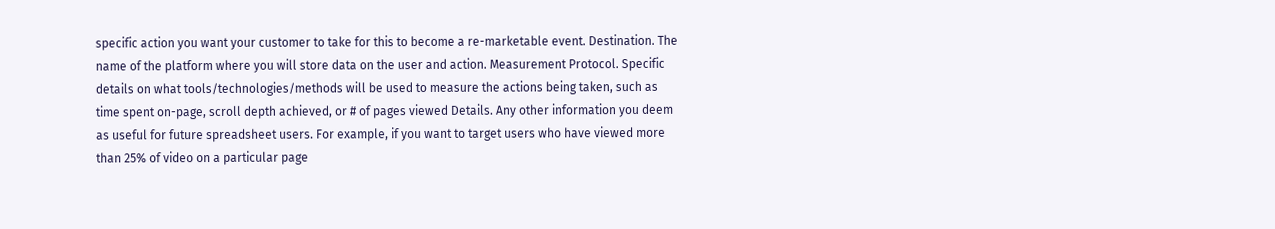specific action you want your customer to take for this to become a re-marketable event. Destination. The name of the platform where you will store data on the user and action. Measurement Protocol. Specific details on what tools/technologies/methods will be used to measure the actions being taken, such as time spent on-page, scroll depth achieved, or # of pages viewed Details. Any other information you deem as useful for future spreadsheet users. For example, if you want to target users who have viewed more than 25% of video on a particular page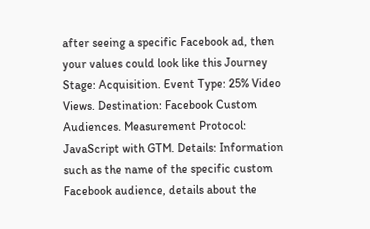after seeing a specific Facebook ad, then your values could look like this Journey Stage: Acquisition. Event Type: 25% Video Views. Destination: Facebook Custom Audiences. Measurement Protocol: JavaScript with GTM. Details: Information such as the name of the specific custom Facebook audience, details about the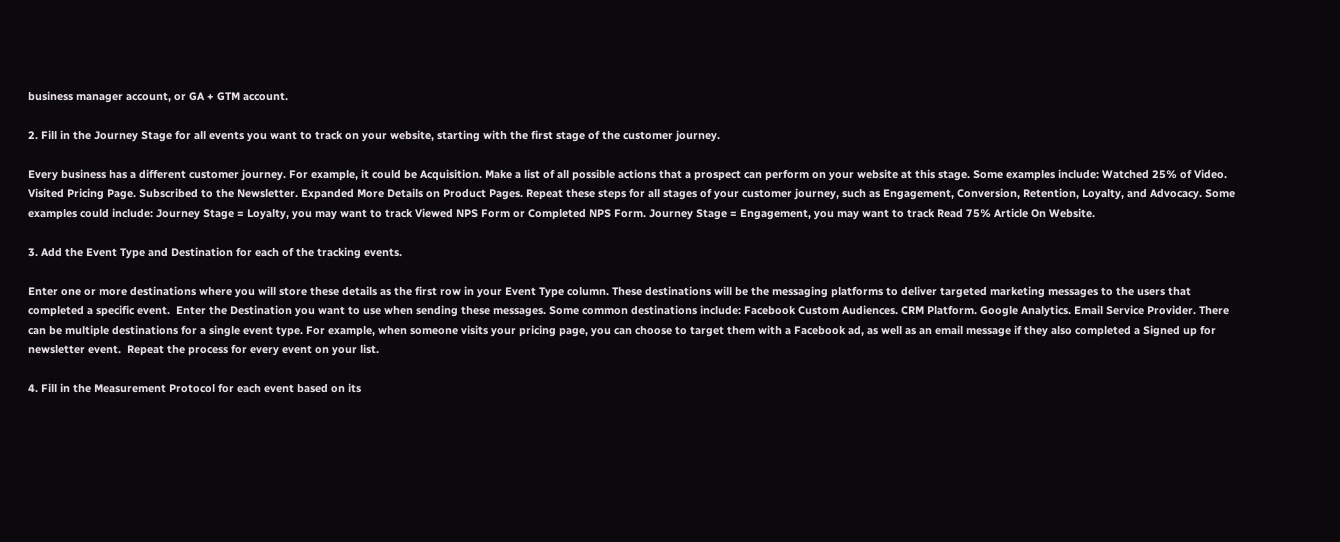business manager account, or GA + GTM account.

2. Fill in the Journey Stage for all events you want to track on your website, starting with the first stage of the customer journey.

Every business has a different customer journey. For example, it could be Acquisition. Make a list of all possible actions that a prospect can perform on your website at this stage. Some examples include: Watched 25% of Video. Visited Pricing Page. Subscribed to the Newsletter. Expanded More Details on Product Pages. Repeat these steps for all stages of your customer journey, such as Engagement, Conversion, Retention, Loyalty, and Advocacy. Some examples could include: Journey Stage = Loyalty, you may want to track Viewed NPS Form or Completed NPS Form. Journey Stage = Engagement, you may want to track Read 75% Article On Website.

3. Add the Event Type and Destination for each of the tracking events.

Enter one or more destinations where you will store these details as the first row in your Event Type column. These destinations will be the messaging platforms to deliver targeted marketing messages to the users that completed a specific event.  Enter the Destination you want to use when sending these messages. Some common destinations include: Facebook Custom Audiences. CRM Platform. Google Analytics. Email Service Provider. There can be multiple destinations for a single event type. For example, when someone visits your pricing page, you can choose to target them with a Facebook ad, as well as an email message if they also completed a Signed up for newsletter event.  Repeat the process for every event on your list.

4. Fill in the Measurement Protocol for each event based on its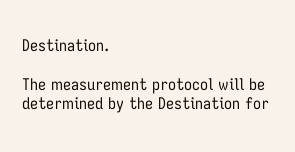Destination.

The measurement protocol will be determined by the Destination for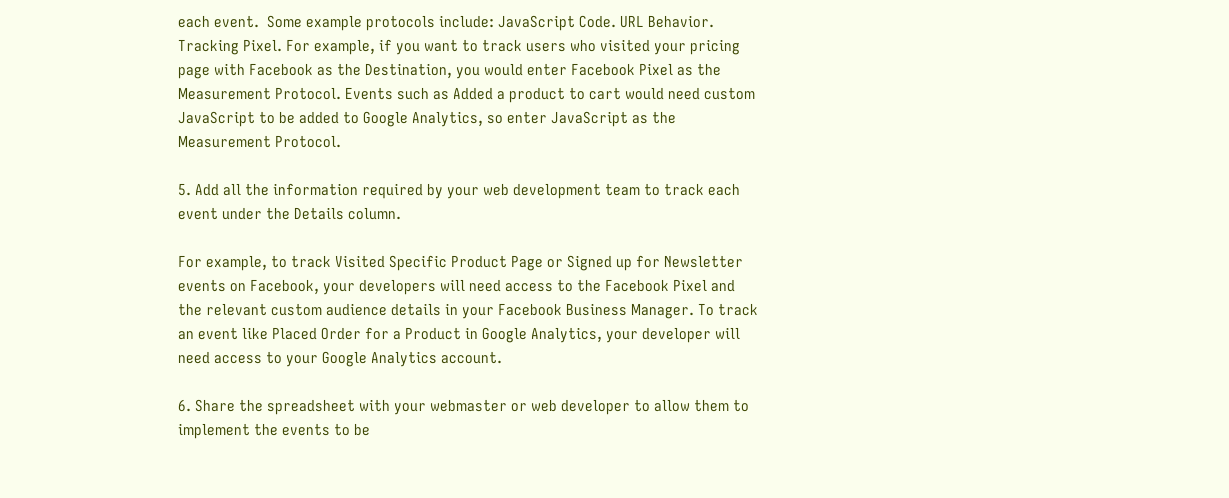each event.  Some example protocols include: JavaScript Code. URL Behavior. Tracking Pixel. For example, if you want to track users who visited your pricing page with Facebook as the Destination, you would enter Facebook Pixel as the Measurement Protocol. Events such as Added a product to cart would need custom JavaScript to be added to Google Analytics, so enter JavaScript as the Measurement Protocol.

5. Add all the information required by your web development team to track each event under the Details column.

For example, to track Visited Specific Product Page or Signed up for Newsletter events on Facebook, your developers will need access to the Facebook Pixel and the relevant custom audience details in your Facebook Business Manager. To track an event like Placed Order for a Product in Google Analytics, your developer will need access to your Google Analytics account.

6. Share the spreadsheet with your webmaster or web developer to allow them to implement the events to be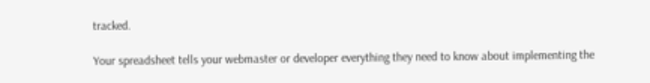tracked.

Your spreadsheet tells your webmaster or developer everything they need to know about implementing the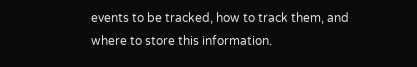events to be tracked, how to track them, and where to store this information.